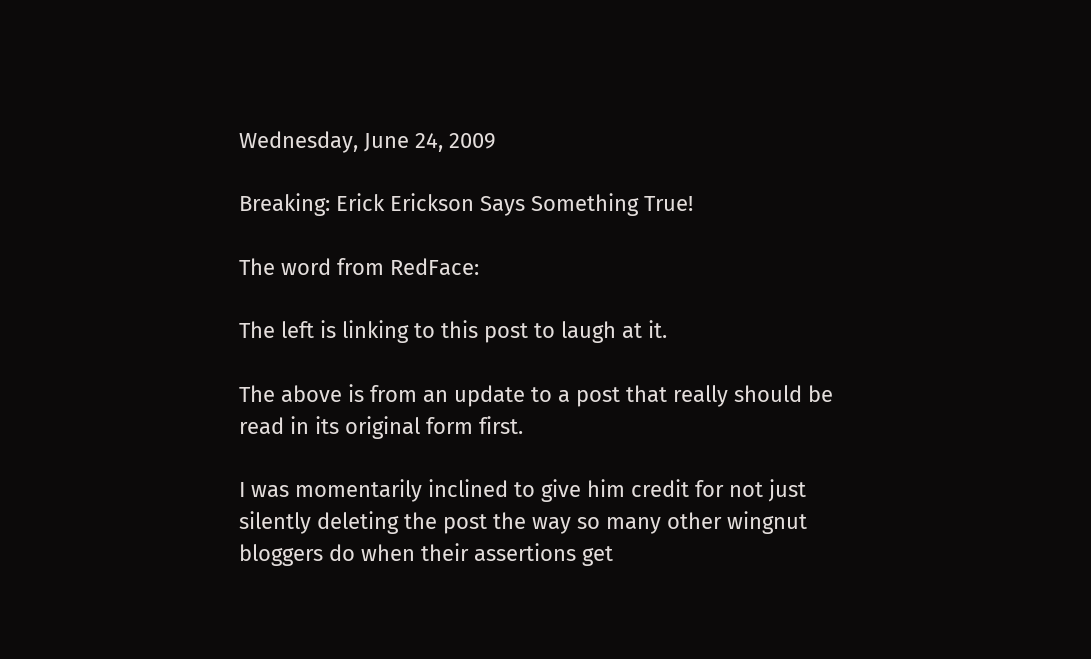Wednesday, June 24, 2009

Breaking: Erick Erickson Says Something True!

The word from RedFace:

The left is linking to this post to laugh at it.

The above is from an update to a post that really should be read in its original form first.

I was momentarily inclined to give him credit for not just silently deleting the post the way so many other wingnut bloggers do when their assertions get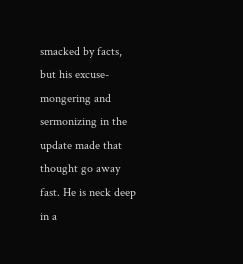smacked by facts, but his excuse-mongering and sermonizing in the update made that thought go away fast. He is neck deep in a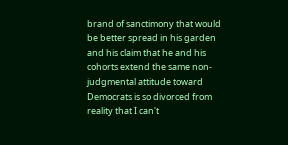brand of sanctimony that would be better spread in his garden and his claim that he and his cohorts extend the same non-judgmental attitude toward Democrats is so divorced from reality that I can't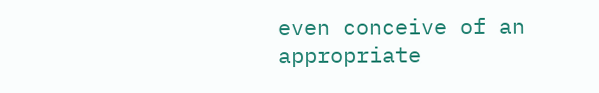even conceive of an appropriate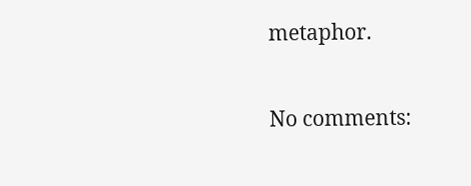metaphor.

No comments: